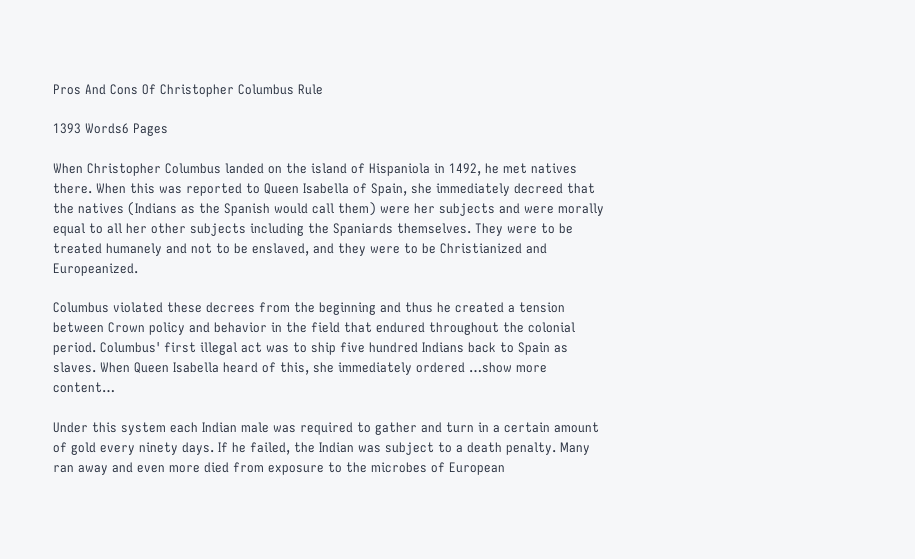Pros And Cons Of Christopher Columbus Rule

1393 Words6 Pages

When Christopher Columbus landed on the island of Hispaniola in 1492, he met natives there. When this was reported to Queen Isabella of Spain, she immediately decreed that the natives (Indians as the Spanish would call them) were her subjects and were morally equal to all her other subjects including the Spaniards themselves. They were to be treated humanely and not to be enslaved, and they were to be Christianized and Europeanized.

Columbus violated these decrees from the beginning and thus he created a tension between Crown policy and behavior in the field that endured throughout the colonial period. Columbus' first illegal act was to ship five hundred Indians back to Spain as slaves. When Queen Isabella heard of this, she immediately ordered …show more content…

Under this system each Indian male was required to gather and turn in a certain amount of gold every ninety days. If he failed, the Indian was subject to a death penalty. Many ran away and even more died from exposure to the microbes of European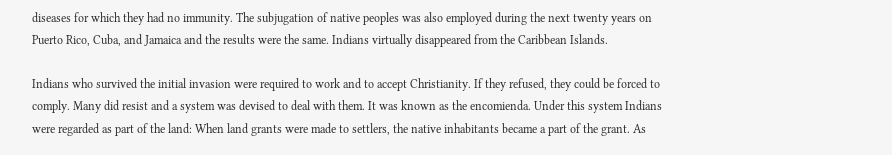diseases for which they had no immunity. The subjugation of native peoples was also employed during the next twenty years on Puerto Rico, Cuba, and Jamaica and the results were the same. Indians virtually disappeared from the Caribbean Islands.

Indians who survived the initial invasion were required to work and to accept Christianity. If they refused, they could be forced to comply. Many did resist and a system was devised to deal with them. It was known as the encomienda. Under this system Indians were regarded as part of the land: When land grants were made to settlers, the native inhabitants became a part of the grant. As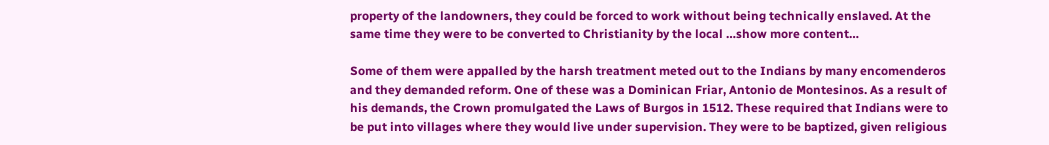property of the landowners, they could be forced to work without being technically enslaved. At the same time they were to be converted to Christianity by the local …show more content…

Some of them were appalled by the harsh treatment meted out to the Indians by many encomenderos and they demanded reform. One of these was a Dominican Friar, Antonio de Montesinos. As a result of his demands, the Crown promulgated the Laws of Burgos in 1512. These required that Indians were to be put into villages where they would live under supervision. They were to be baptized, given religious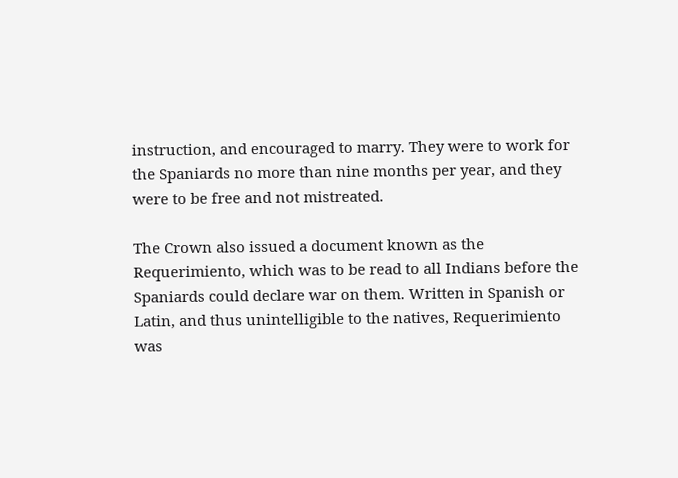instruction, and encouraged to marry. They were to work for the Spaniards no more than nine months per year, and they were to be free and not mistreated.

The Crown also issued a document known as the Requerimiento, which was to be read to all Indians before the Spaniards could declare war on them. Written in Spanish or Latin, and thus unintelligible to the natives, Requerimiento was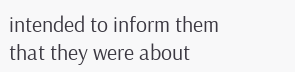intended to inform them that they were about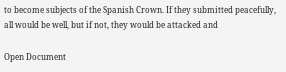to become subjects of the Spanish Crown. If they submitted peacefully, all would be well, but if not, they would be attacked and

Open Document